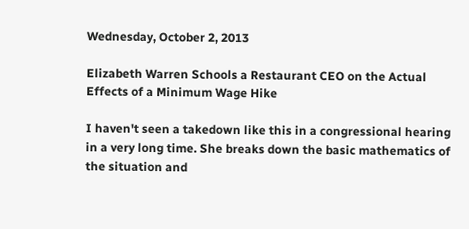Wednesday, October 2, 2013

Elizabeth Warren Schools a Restaurant CEO on the Actual Effects of a Minimum Wage Hike

I haven't seen a takedown like this in a congressional hearing in a very long time. She breaks down the basic mathematics of the situation and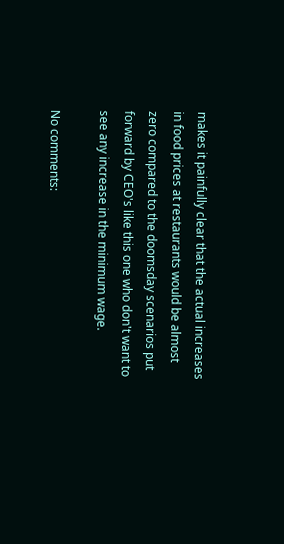makes it painfully clear that the actual increases in food prices at restaurants would be almost zero compared to the doomsday scenarios put forward by CEO's like this one who don't want to see any increase in the minimum wage.

No comments: